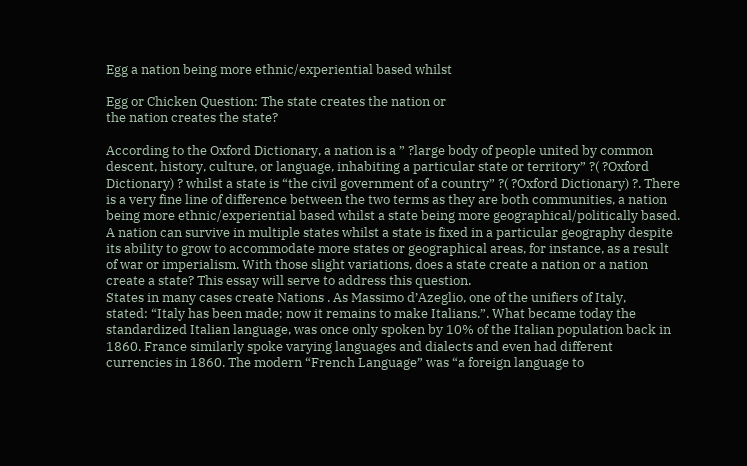Egg a nation being more ethnic/experiential based whilst

Egg or Chicken Question: The state creates the nation or
the nation creates the state?

According to the Oxford Dictionary, a nation is a ” ?large body of people united by common
descent, history, culture, or language, inhabiting a particular state or territory” ?( ?Oxford
Dictionary) ? whilst a state is “the civil government of a country” ?( ?Oxford Dictionary) ?. There
is a very fine line of difference between the two terms as they are both communities, a nation
being more ethnic/experiential based whilst a state being more geographical/politically based.
A nation can survive in multiple states whilst a state is fixed in a particular geography despite
its ability to grow to accommodate more states or geographical areas, for instance, as a result
of war or imperialism. With those slight variations, does a state create a nation or a nation
create a state? This essay will serve to address this question.
States in many cases create Nations . As Massimo d’Azeglio, one of the unifiers of Italy,
stated: “Italy has been made; now it remains to make Italians.”. What became today the
standardized Italian language, was once only spoken by 10% of the Italian population back in
1860. France similarly spoke varying languages and dialects and even had different
currencies in 1860. The modern “French Language” was “a foreign language to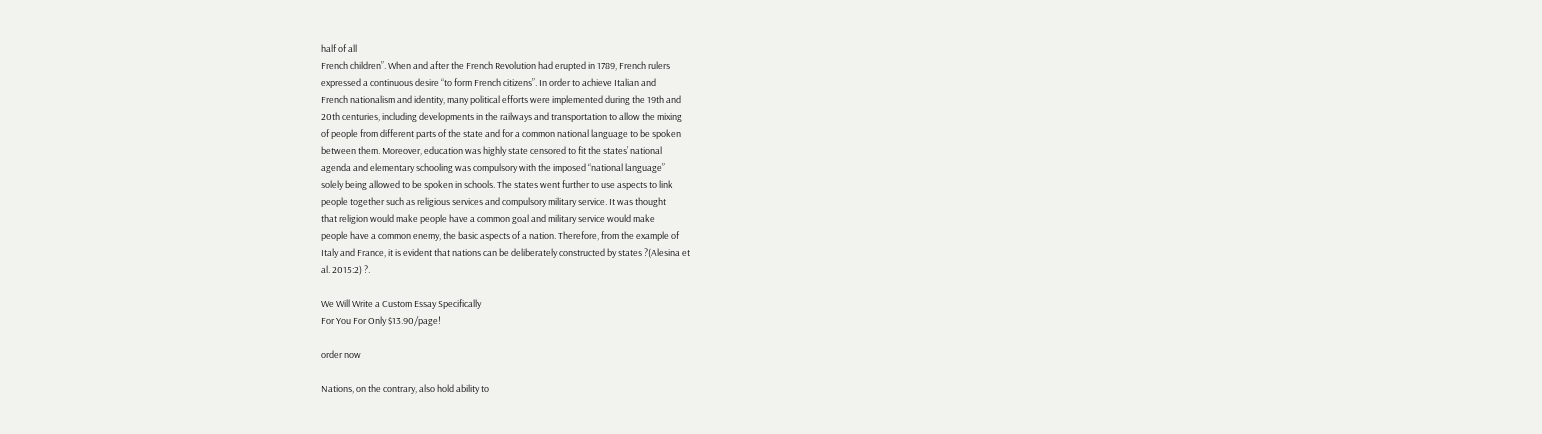half of all
French children”. When and after the French Revolution had erupted in 1789, French rulers
expressed a continuous desire “to form French citizens”. In order to achieve Italian and
French nationalism and identity, many political efforts were implemented during the 19th and
20th centuries, including developments in the railways and transportation to allow the mixing
of people from different parts of the state and for a common national language to be spoken
between them. Moreover, education was highly state censored to fit the states’ national
agenda and elementary schooling was compulsory with the imposed “national language”
solely being allowed to be spoken in schools. The states went further to use aspects to link
people together such as religious services and compulsory military service. It was thought
that religion would make people have a common goal and military service would make
people have a common enemy, the basic aspects of a nation. Therefore, from the example of
Italy and France, it is evident that nations can be deliberately constructed by states ?(Alesina et
al. 2015:2) ?.

We Will Write a Custom Essay Specifically
For You For Only $13.90/page!

order now

Nations, on the contrary, also hold ability to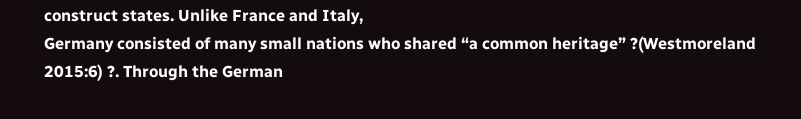construct states. Unlike France and Italy,
Germany consisted of many small nations who shared “a common heritage” ?(Westmoreland
2015:6) ?. Through the German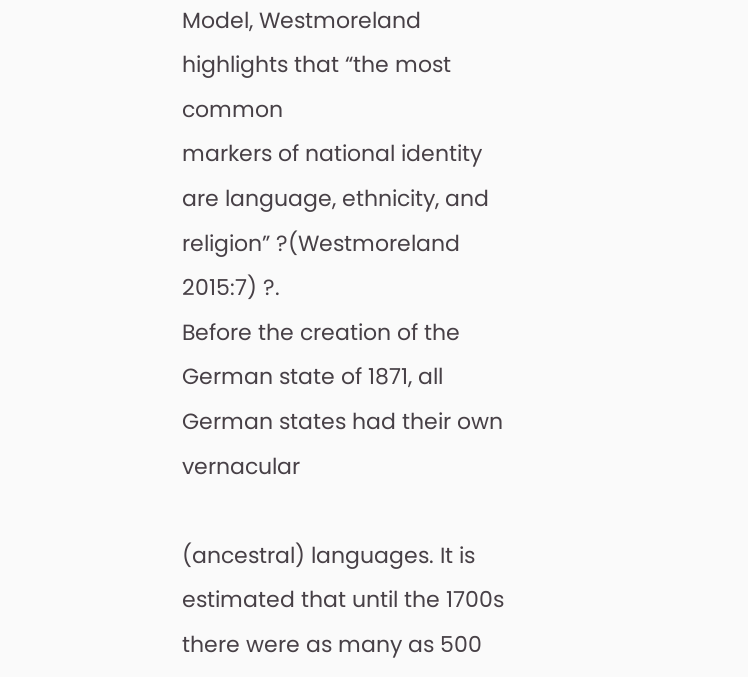Model, Westmoreland highlights that “the most common
markers of national identity are language, ethnicity, and religion” ?(Westmoreland 2015:7) ?.
Before the creation of the German state of 1871, all German states had their own vernacular

(ancestral) languages. It is estimated that until the 1700s there were as many as 500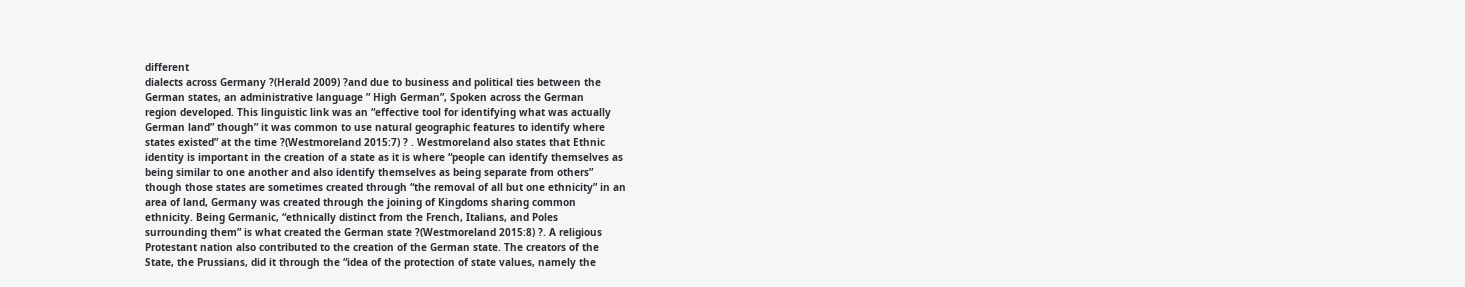different
dialects across Germany ?(Herald 2009) ?and due to business and political ties between the
German states, an administrative language ” High German”, Spoken across the German
region developed. This linguistic link was an “effective tool for identifying what was actually
German land” though” it was common to use natural geographic features to identify where
states existed” at the time ?(Westmoreland 2015:7) ? . Westmoreland also states that Ethnic
identity is important in the creation of a state as it is where “people can identify themselves as
being similar to one another and also identify themselves as being separate from others”
though those states are sometimes created through “the removal of all but one ethnicity” in an
area of land, Germany was created through the joining of Kingdoms sharing common
ethnicity. Being Germanic, “ethnically distinct from the French, Italians, and Poles
surrounding them” is what created the German state ?(Westmoreland 2015:8) ?. A religious
Protestant nation also contributed to the creation of the German state. The creators of the
State, the Prussians, did it through the “idea of the protection of state values, namely the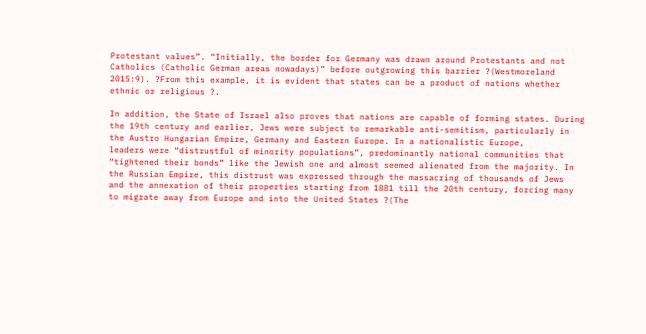Protestant values”. “Initially, the border for Germany was drawn around Protestants and not
Catholics (Catholic German areas nowadays)” before outgrowing this barrier ?(Westmoreland
2015:9). ?From this example, it is evident that states can be a product of nations whether
ethnic or religious ?.

In addition, the State of Israel also proves that nations are capable of forming states. During
the 19th century and earlier, Jews were subject to remarkable anti-semitism, particularly in
the Austro Hungarian Empire, Germany and Eastern Europe. In a nationalistic Europe,
leaders were “distrustful of minority populations”, predominantly national communities that
“tightened their bonds” like the Jewish one and almost seemed alienated from the majority. In
the Russian Empire, this distrust was expressed through the massacring of thousands of Jews
and the annexation of their properties starting from 1881 till the 20th century, forcing many
to migrate away from Europe and into the United States ?(The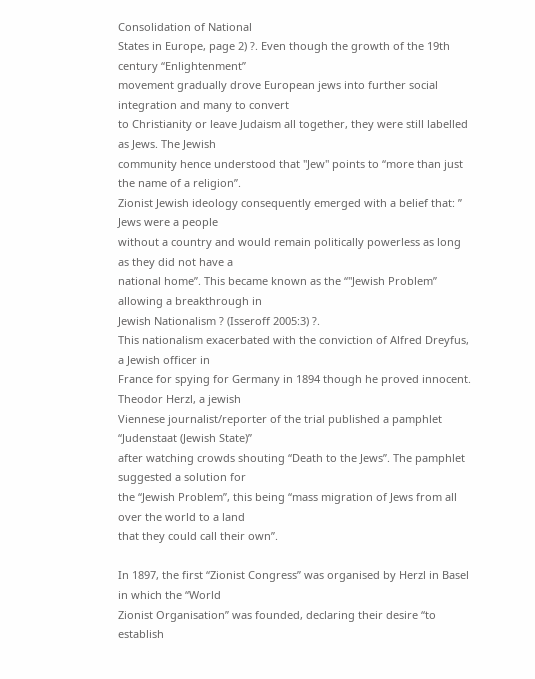Consolidation of National
States in Europe, page 2) ?. Even though the growth of the 19th century “Enlightenment”
movement gradually drove European jews into further social integration and many to convert
to Christianity or leave Judaism all together, they were still labelled as Jews. The Jewish
community hence understood that "Jew" points to “more than just the name of a religion”.
Zionist Jewish ideology consequently emerged with a belief that: ” Jews were a people
without a country and would remain politically powerless as long as they did not have a
national home”. This became known as the “"Jewish Problem” allowing a breakthrough in
Jewish Nationalism ? (Isseroff 2005:3) ?.
This nationalism exacerbated with the conviction of Alfred Dreyfus, a Jewish officer in
France for spying for Germany in 1894 though he proved innocent. Theodor Herzl, a jewish
Viennese journalist/reporter of the trial published a pamphlet “Judenstaat (Jewish State)”
after watching crowds shouting “Death to the Jews”. The pamphlet suggested a solution for
the “Jewish Problem”, this being “mass migration of Jews from all over the world to a land
that they could call their own”.

In 1897, the first “Zionist Congress” was organised by Herzl in Basel in which the “World
Zionist Organisation” was founded, declaring their desire “to establish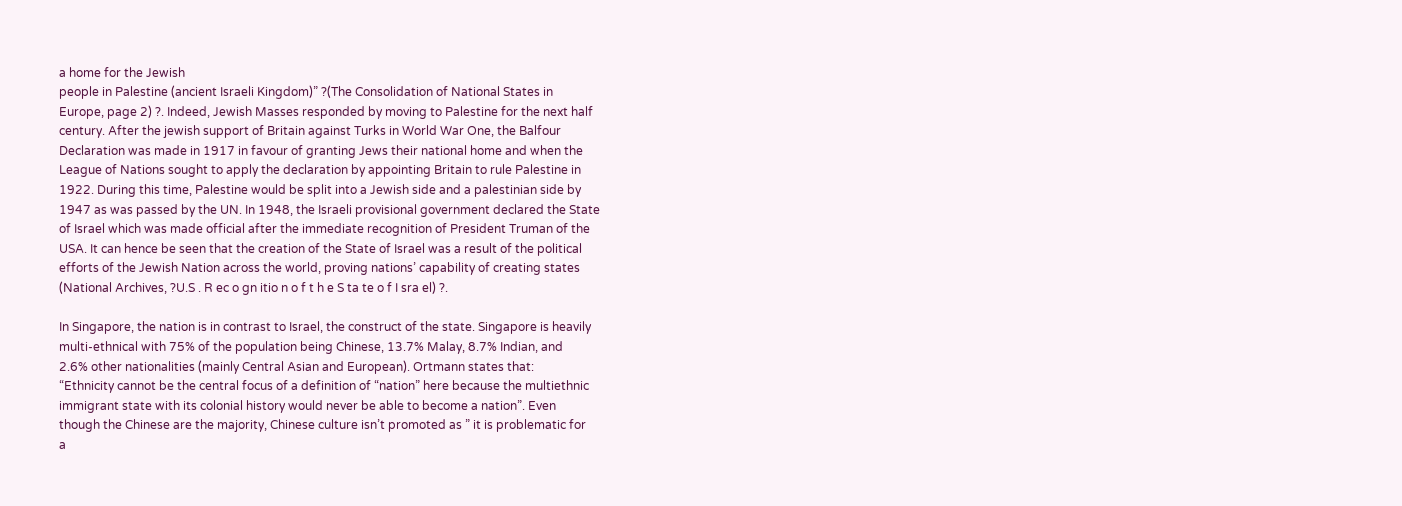a home for the Jewish
people in Palestine (ancient Israeli Kingdom)” ?(The Consolidation of National States in
Europe, page 2) ?. Indeed, Jewish Masses responded by moving to Palestine for the next half
century. After the jewish support of Britain against Turks in World War One, the Balfour
Declaration was made in 1917 in favour of granting Jews their national home and when the
League of Nations sought to apply the declaration by appointing Britain to rule Palestine in
1922. During this time, Palestine would be split into a Jewish side and a palestinian side by
1947 as was passed by the UN. In 1948, the Israeli provisional government declared the State
of Israel which was made official after the immediate recognition of President Truman of the
USA. It can hence be seen that the creation of the State of Israel was a result of the political
efforts of the Jewish Nation across the world, proving nations’ capability of creating states
(National Archives, ?U.S . R ec o gn itio n o f t h e S ta te o f I sra el) ?.

In Singapore, the nation is in contrast to Israel, the construct of the state. Singapore is heavily
multi-ethnical with 75% of the population being Chinese, 13.7% Malay, 8.7% Indian, and
2.6% other nationalities (mainly Central Asian and European). Ortmann states that:
“Ethnicity cannot be the central focus of a definition of “nation” here because the multiethnic
immigrant state with its colonial history would never be able to become a nation”. Even
though the Chinese are the majority, Chinese culture isn’t promoted as ” it is problematic for
a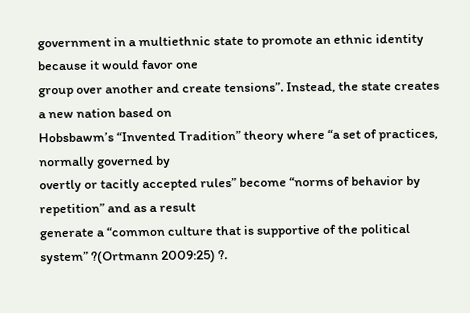government in a multiethnic state to promote an ethnic identity because it would favor one
group over another and create tensions”. Instead, the state creates a new nation based on
Hobsbawm’s “Invented Tradition” theory where “a set of practices, normally governed by
overtly or tacitly accepted rules” become “norms of behavior by repetition” and as a result
generate a “common culture that is supportive of the political system” ?(Ortmann 2009:25) ?.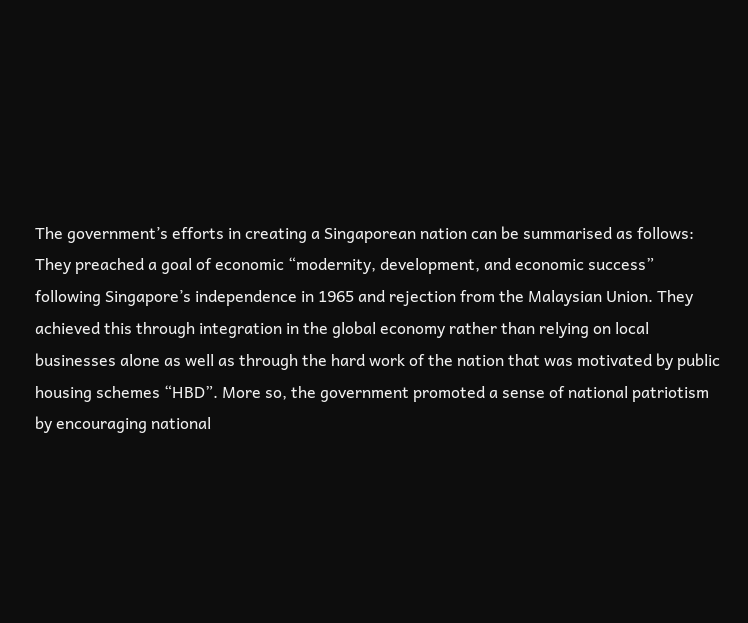The government’s efforts in creating a Singaporean nation can be summarised as follows:
They preached a goal of economic “modernity, development, and economic success”
following Singapore’s independence in 1965 and rejection from the Malaysian Union. They
achieved this through integration in the global economy rather than relying on local
businesses alone as well as through the hard work of the nation that was motivated by public
housing schemes “HBD”. More so, the government promoted a sense of national patriotism
by encouraging national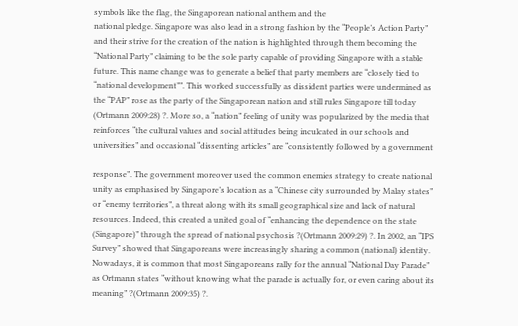symbols like the flag, the Singaporean national anthem and the
national pledge. Singapore was also lead in a strong fashion by the “People’s Action Party”
and their strive for the creation of the nation is highlighted through them becoming the
“National Party” claiming to be the sole party capable of providing Singapore with a stable
future. This name change was to generate a belief that party members are “closely tied to
“national development””. This worked successfully as dissident parties were undermined as
the “PAP” rose as the party of the Singaporean nation and still rules Singapore till today
(Ortmann 2009:28) ?. More so, a “nation” feeling of unity was popularized by the media that
reinforces “the cultural values and social attitudes being inculcated in our schools and
universities” and occasional “dissenting articles” are “consistently followed by a government

response”. The government moreover used the common enemies strategy to create national
unity as emphasised by Singapore’s location as a “Chinese city surrounded by Malay states”
or “enemy territories”, a threat along with its small geographical size and lack of natural
resources. Indeed, this created a united goal of “enhancing the dependence on the state
(Singapore)” through the spread of national psychosis ?(Ortmann 2009:29) ?. In 2002, an “IPS
Survey” showed that Singaporeans were increasingly sharing a common (national) identity.
Nowadays, it is common that most Singaporeans rally for the annual “National Day Parade”
as Ortmann states “without knowing what the parade is actually for, or even caring about its
meaning” ?(Ortmann 2009:35) ?.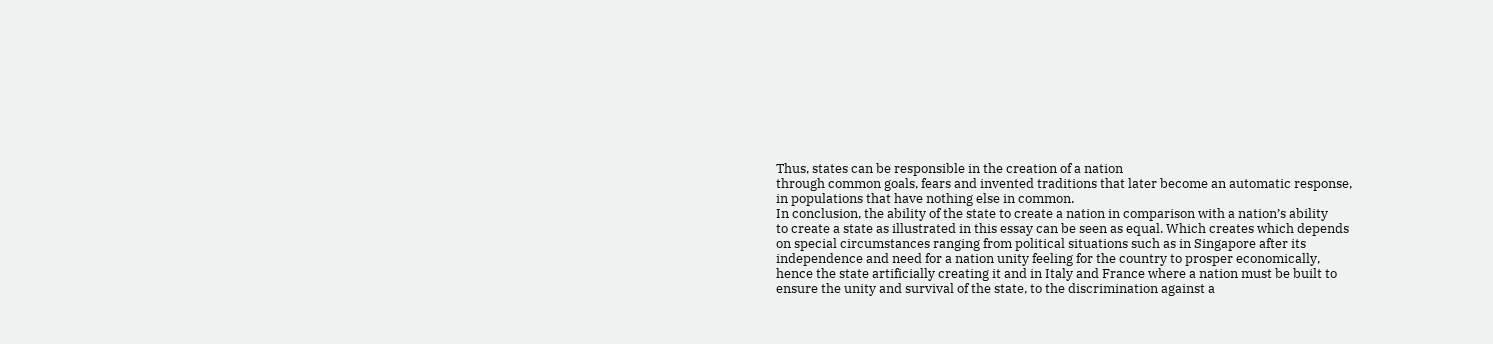Thus, states can be responsible in the creation of a nation
through common goals, fears and invented traditions that later become an automatic response,
in populations that have nothing else in common.
In conclusion, the ability of the state to create a nation in comparison with a nation’s ability
to create a state as illustrated in this essay can be seen as equal. Which creates which depends
on special circumstances ranging from political situations such as in Singapore after its
independence and need for a nation unity feeling for the country to prosper economically,
hence the state artificially creating it and in Italy and France where a nation must be built to
ensure the unity and survival of the state, to the discrimination against a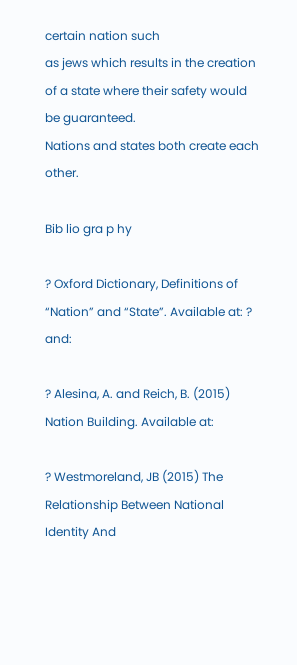certain nation such
as jews which results in the creation of a state where their safety would be guaranteed.
Nations and states both create each other.

Bib lio gra p hy

? Oxford Dictionary, Definitions of “Nation” and “State”. Available at: ? and:

? Alesina, A. and Reich, B. (2015) Nation Building. Available at:

? Westmoreland, JB (2015) The Relationship Between National Identity And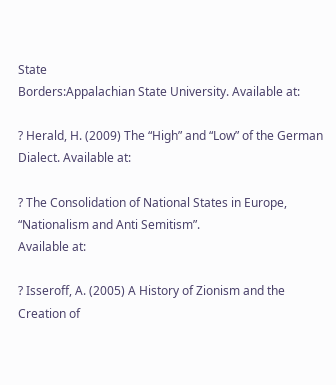State
Borders:Appalachian State University. Available at:

? Herald, H. (2009) The “High” and “Low” of the German Dialect. Available at:

? The Consolidation of National States in Europe, “Nationalism and Anti Semitism”.
Available at:

? Isseroff, A. (2005) A History of Zionism and the Creation of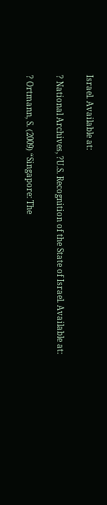Israel. Available at:

? National Archives, ?U.S. Recognition of the State of Israel. Available at:

? Ortmann, S. (2009) “Singapore: The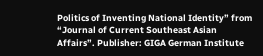Politics of Inventing National Identity” from
“Journal of Current Southeast Asian Affairs”. Publisher: GIGA German Institute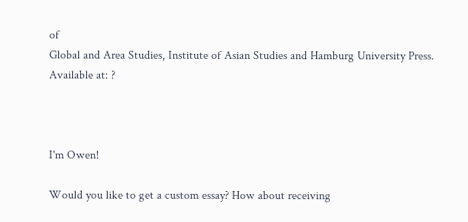of
Global and Area Studies, Institute of Asian Studies and Hamburg University Press.
Available at: ?



I'm Owen!

Would you like to get a custom essay? How about receiving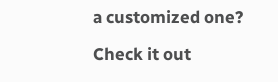a customized one?

Check it out